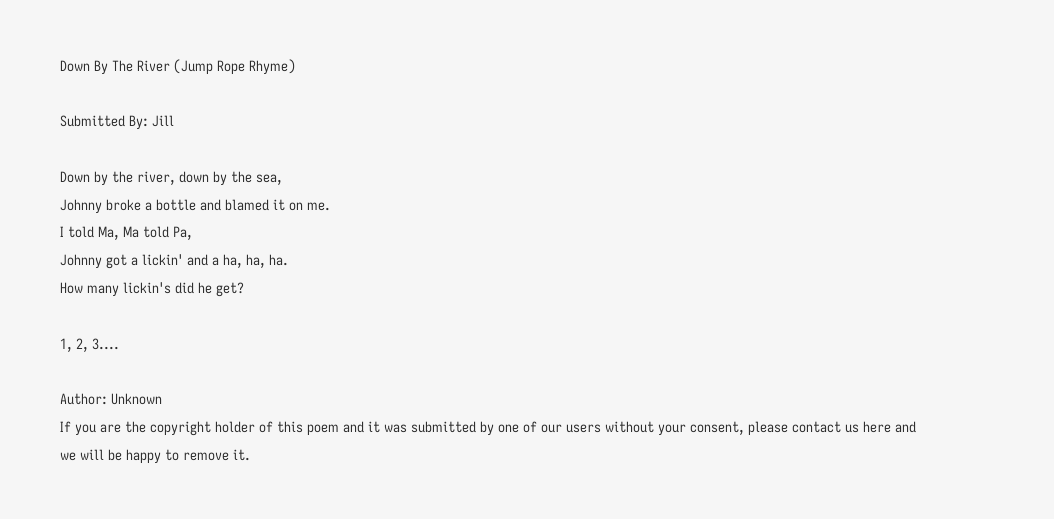Down By The River (Jump Rope Rhyme)

Submitted By: Jill

Down by the river, down by the sea,
Johnny broke a bottle and blamed it on me.
I told Ma, Ma told Pa,
Johnny got a lickin' and a ha, ha, ha.
How many lickin's did he get?

1, 2, 3....

Author: Unknown
If you are the copyright holder of this poem and it was submitted by one of our users without your consent, please contact us here and we will be happy to remove it.